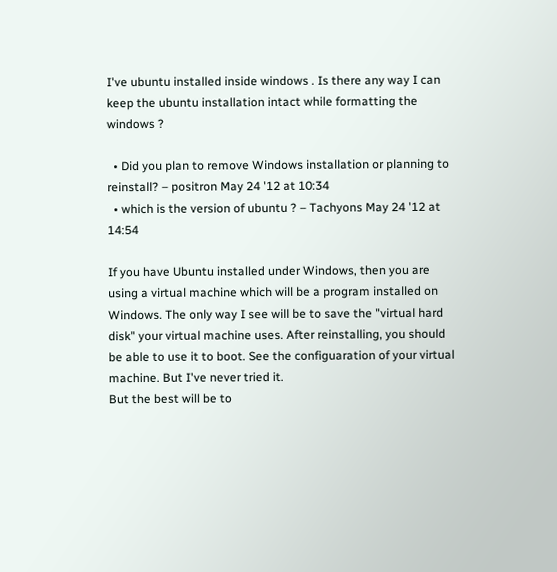I've ubuntu installed inside windows . Is there any way I can keep the ubuntu installation intact while formatting the windows ?

  • Did you plan to remove Windows installation or planning to reinstall? – positron May 24 '12 at 10:34
  • which is the version of ubuntu ? – Tachyons May 24 '12 at 14:54

If you have Ubuntu installed under Windows, then you are using a virtual machine which will be a program installed on Windows. The only way I see will be to save the "virtual hard disk" your virtual machine uses. After reinstalling, you should be able to use it to boot. See the configuaration of your virtual machine. But I've never tried it.
But the best will be to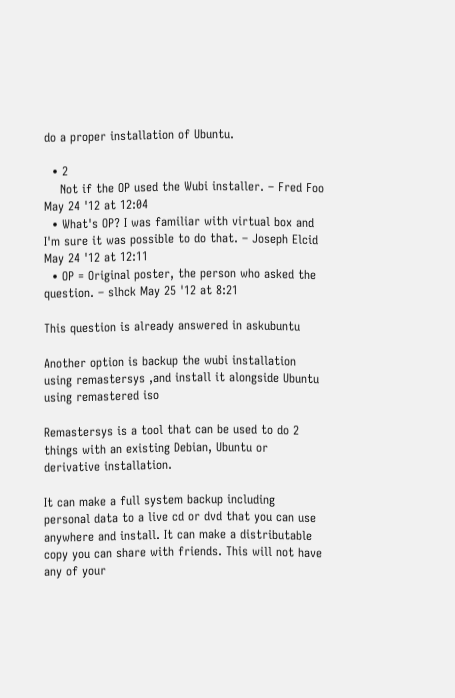do a proper installation of Ubuntu.

  • 2
    Not if the OP used the Wubi installer. – Fred Foo May 24 '12 at 12:04
  • What's OP? I was familiar with virtual box and I'm sure it was possible to do that. – Joseph Elcid May 24 '12 at 12:11
  • OP = Original poster, the person who asked the question. – slhck May 25 '12 at 8:21

This question is already answered in askubuntu

Another option is backup the wubi installation using remastersys ,and install it alongside Ubuntu using remastered iso

Remastersys is a tool that can be used to do 2 things with an existing Debian, Ubuntu or derivative installation.

It can make a full system backup including personal data to a live cd or dvd that you can use anywhere and install. It can make a distributable copy you can share with friends. This will not have any of your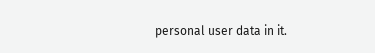personal user data in it.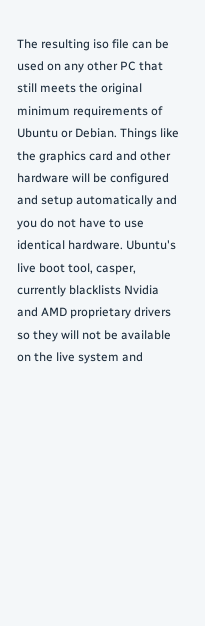The resulting iso file can be used on any other PC that still meets the original minimum requirements of Ubuntu or Debian. Things like the graphics card and other hardware will be configured and setup automatically and you do not have to use identical hardware. Ubuntu's live boot tool, casper, currently blacklists Nvidia and AMD proprietary drivers so they will not be available on the live system and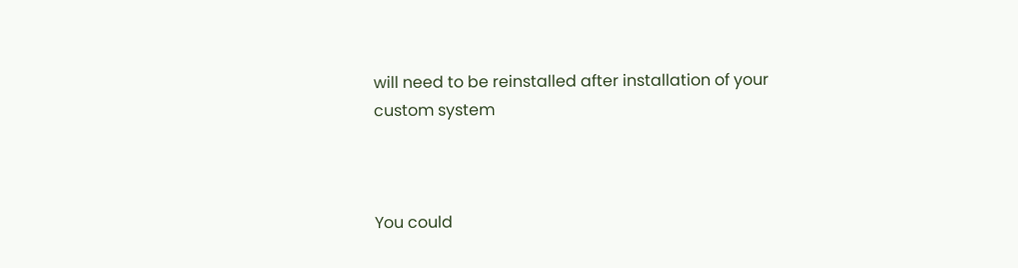will need to be reinstalled after installation of your custom system



You could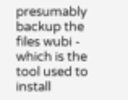presumably backup the files wubi - which is the tool used to install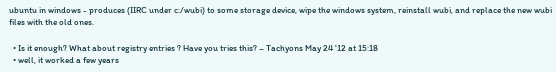ubuntu in windows - produces (IIRC under c:/wubi) to some storage device, wipe the windows system, reinstall wubi, and replace the new wubi files with the old ones.

  • Is it enough? What about registry entries ? Have you tries this? – Tachyons May 24 '12 at 15:18
  • well, it worked a few years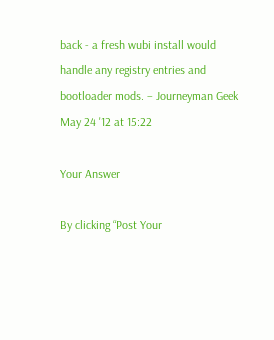back - a fresh wubi install would handle any registry entries and bootloader mods. – Journeyman Geek May 24 '12 at 15:22

Your Answer

By clicking “Post Your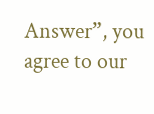Answer”, you agree to our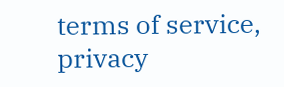terms of service, privacy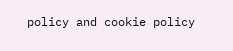policy and cookie policy